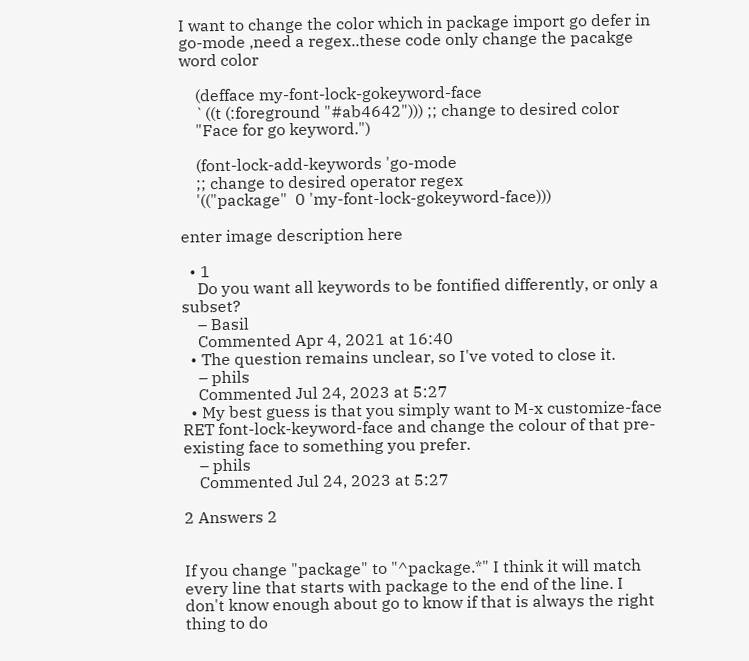I want to change the color which in package import go defer in go-mode ,need a regex..these code only change the pacakge word color

    (defface my-font-lock-gokeyword-face
    `((t (:foreground "#ab4642"))) ;; change to desired color
    "Face for go keyword.")

    (font-lock-add-keywords 'go-mode
    ;; change to desired operator regex
    '(("package"  0 'my-font-lock-gokeyword-face)))

enter image description here

  • 1
    Do you want all keywords to be fontified differently, or only a subset?
    – Basil
    Commented Apr 4, 2021 at 16:40
  • The question remains unclear, so I've voted to close it.
    – phils
    Commented Jul 24, 2023 at 5:27
  • My best guess is that you simply want to M-x customize-face RET font-lock-keyword-face and change the colour of that pre-existing face to something you prefer.
    – phils
    Commented Jul 24, 2023 at 5:27

2 Answers 2


If you change "package" to "^package.*" I think it will match every line that starts with package to the end of the line. I don't know enough about go to know if that is always the right thing to do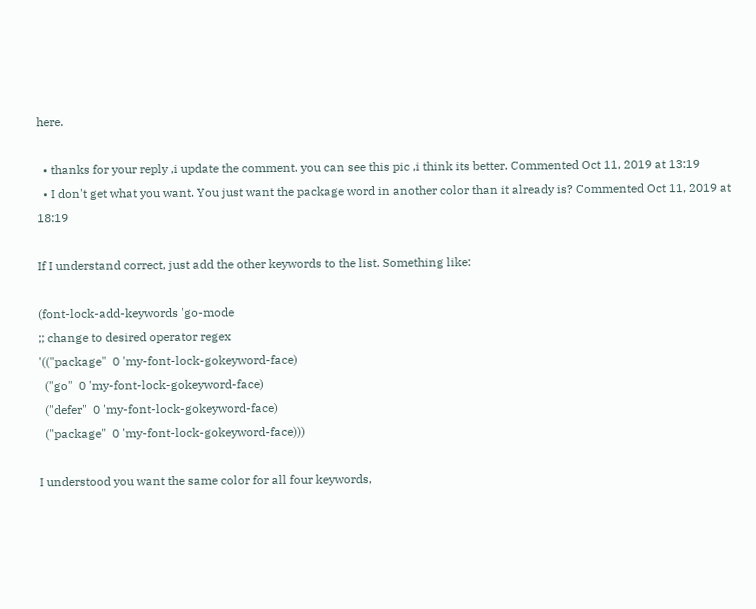here.

  • thanks for your reply ,i update the comment. you can see this pic ,i think its better. Commented Oct 11, 2019 at 13:19
  • I don't get what you want. You just want the package word in another color than it already is? Commented Oct 11, 2019 at 18:19

If I understand correct, just add the other keywords to the list. Something like:

(font-lock-add-keywords 'go-mode
;; change to desired operator regex
'(("package"  0 'my-font-lock-gokeyword-face)
  ("go"  0 'my-font-lock-gokeyword-face)
  ("defer"  0 'my-font-lock-gokeyword-face)
  ("package"  0 'my-font-lock-gokeyword-face)))

I understood you want the same color for all four keywords,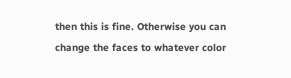then this is fine. Otherwise you can change the faces to whatever color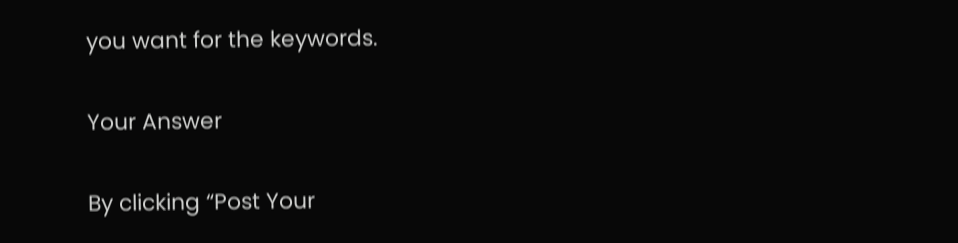you want for the keywords.

Your Answer

By clicking “Post Your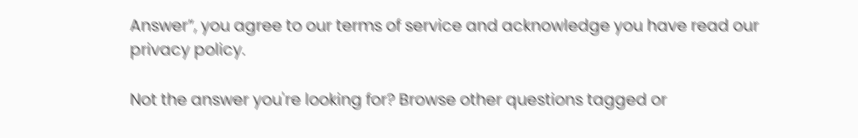Answer”, you agree to our terms of service and acknowledge you have read our privacy policy.

Not the answer you're looking for? Browse other questions tagged or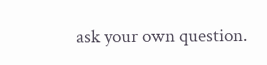ask your own question.